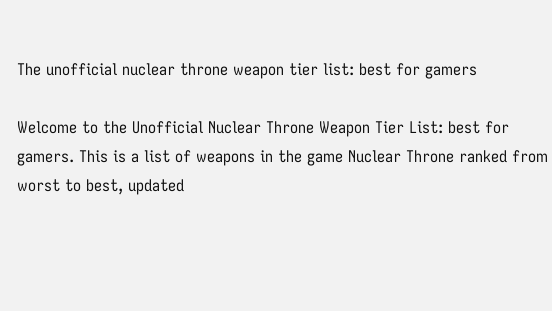The unofficial nuclear throne weapon tier list: best for gamers

Welcome to the Unofficial Nuclear Throne Weapon Tier List: best for gamers. This is a list of weapons in the game Nuclear Throne ranked from worst to best, updated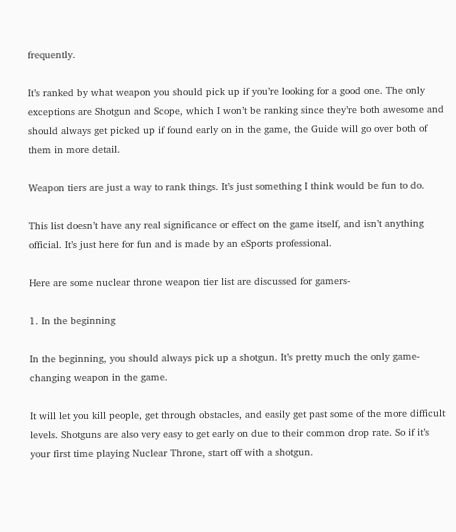frequently.

It’s ranked by what weapon you should pick up if you’re looking for a good one. The only exceptions are Shotgun and Scope, which I won’t be ranking since they’re both awesome and should always get picked up if found early on in the game, the Guide will go over both of them in more detail.

Weapon tiers are just a way to rank things. It’s just something I think would be fun to do.

This list doesn’t have any real significance or effect on the game itself, and isn’t anything official. It’s just here for fun and is made by an eSports professional.

Here are some nuclear throne weapon tier list are discussed for gamers-

1. In the beginning

In the beginning, you should always pick up a shotgun. It’s pretty much the only game-changing weapon in the game.

It will let you kill people, get through obstacles, and easily get past some of the more difficult levels. Shotguns are also very easy to get early on due to their common drop rate. So if it’s your first time playing Nuclear Throne, start off with a shotgun.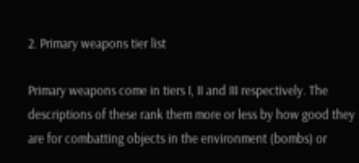2. Primary weapons tier list

Primary weapons come in tiers I, II and III respectively. The descriptions of these rank them more or less by how good they are for combatting objects in the environment (bombs) or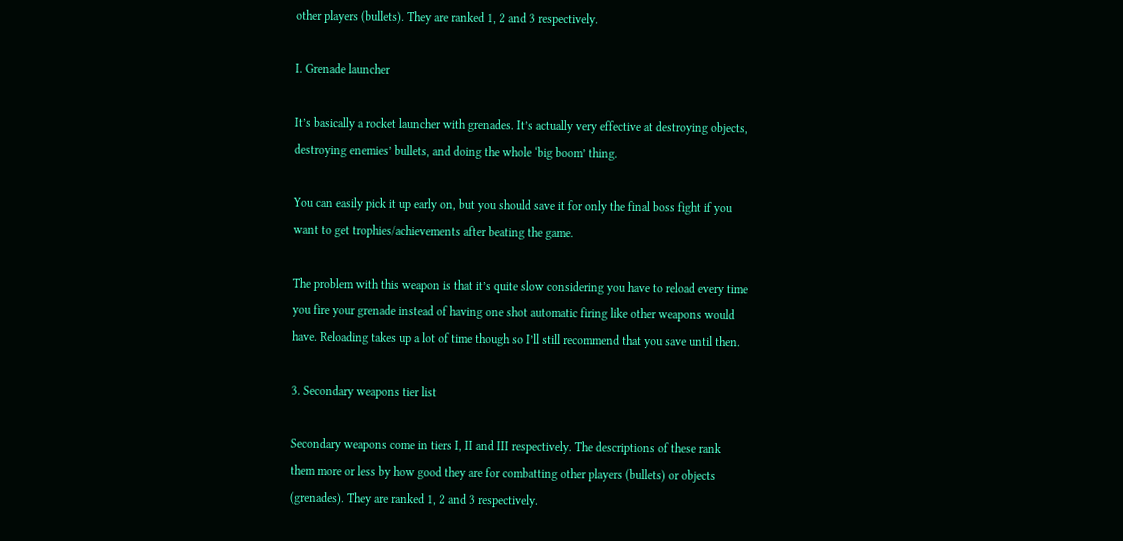other players (bullets). They are ranked 1, 2 and 3 respectively.

I. Grenade launcher

It’s basically a rocket launcher with grenades. It’s actually very effective at destroying objects, destroying enemies’ bullets, and doing the whole ‘big boom’ thing.

You can easily pick it up early on, but you should save it for only the final boss fight if you want to get trophies/achievements after beating the game.

The problem with this weapon is that it’s quite slow considering you have to reload every time you fire your grenade instead of having one shot automatic firing like other weapons would have. Reloading takes up a lot of time though so I’ll still recommend that you save until then.

3. Secondary weapons tier list

Secondary weapons come in tiers I, II and III respectively. The descriptions of these rank them more or less by how good they are for combatting other players (bullets) or objects (grenades). They are ranked 1, 2 and 3 respectively.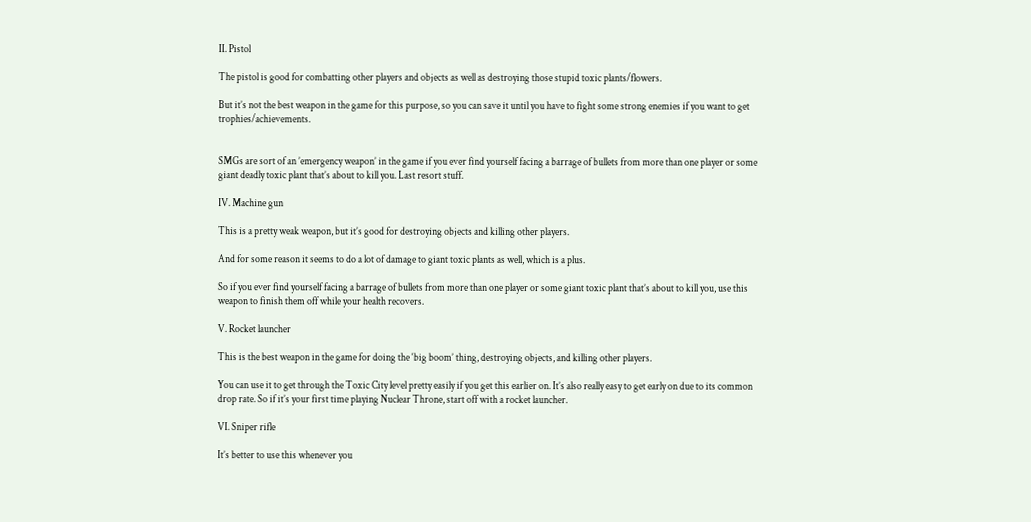II. Pistol

The pistol is good for combatting other players and objects as well as destroying those stupid toxic plants/flowers.

But it’s not the best weapon in the game for this purpose, so you can save it until you have to fight some strong enemies if you want to get trophies/achievements.


SMGs are sort of an ’emergency weapon’ in the game if you ever find yourself facing a barrage of bullets from more than one player or some giant deadly toxic plant that’s about to kill you. Last resort stuff.

IV. Machine gun

This is a pretty weak weapon, but it’s good for destroying objects and killing other players.

And for some reason it seems to do a lot of damage to giant toxic plants as well, which is a plus.

So if you ever find yourself facing a barrage of bullets from more than one player or some giant toxic plant that’s about to kill you, use this weapon to finish them off while your health recovers.

V. Rocket launcher

This is the best weapon in the game for doing the ‘big boom’ thing, destroying objects, and killing other players.

You can use it to get through the Toxic City level pretty easily if you get this earlier on. It’s also really easy to get early on due to its common drop rate. So if it’s your first time playing Nuclear Throne, start off with a rocket launcher.

VI. Sniper rifle

It’s better to use this whenever you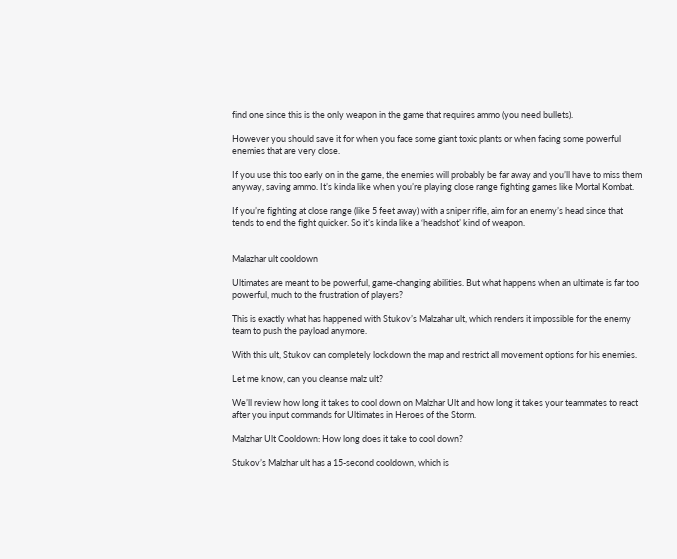find one since this is the only weapon in the game that requires ammo (you need bullets).

However you should save it for when you face some giant toxic plants or when facing some powerful enemies that are very close.

If you use this too early on in the game, the enemies will probably be far away and you’ll have to miss them anyway, saving ammo. It’s kinda like when you’re playing close range fighting games like Mortal Kombat.

If you’re fighting at close range (like 5 feet away) with a sniper rifle, aim for an enemy’s head since that tends to end the fight quicker. So it’s kinda like a ‘headshot’ kind of weapon.


Malazhar ult cooldown

Ultimates are meant to be powerful, game-changing abilities. But what happens when an ultimate is far too powerful, much to the frustration of players?

This is exactly what has happened with Stukov’s Malzahar ult, which renders it impossible for the enemy team to push the payload anymore.

With this ult, Stukov can completely lockdown the map and restrict all movement options for his enemies.

Let me know, can you cleanse malz ult?

We’ll review how long it takes to cool down on Malzhar Ult and how long it takes your teammates to react after you input commands for Ultimates in Heroes of the Storm.

Malzhar Ult Cooldown: How long does it take to cool down?

Stukov’s Malzhar ult has a 15-second cooldown, which is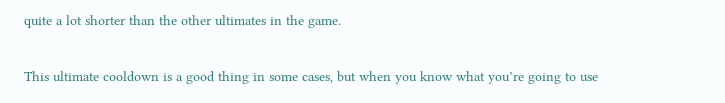quite a lot shorter than the other ultimates in the game.

This ultimate cooldown is a good thing in some cases, but when you know what you’re going to use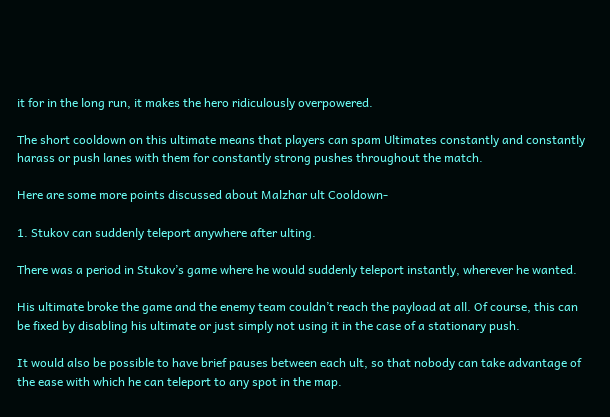it for in the long run, it makes the hero ridiculously overpowered.

The short cooldown on this ultimate means that players can spam Ultimates constantly and constantly harass or push lanes with them for constantly strong pushes throughout the match.

Here are some more points discussed about Malzhar ult Cooldown-

1. Stukov can suddenly teleport anywhere after ulting.

There was a period in Stukov’s game where he would suddenly teleport instantly, wherever he wanted.

His ultimate broke the game and the enemy team couldn’t reach the payload at all. Of course, this can be fixed by disabling his ultimate or just simply not using it in the case of a stationary push.

It would also be possible to have brief pauses between each ult, so that nobody can take advantage of the ease with which he can teleport to any spot in the map.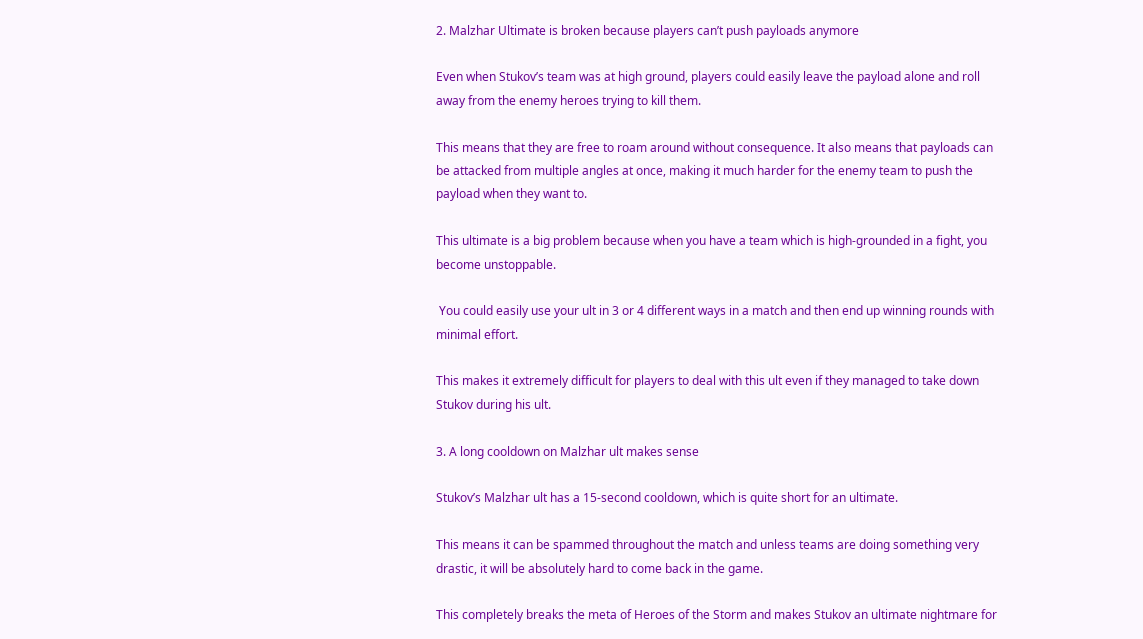2. Malzhar Ultimate is broken because players can’t push payloads anymore

Even when Stukov’s team was at high ground, players could easily leave the payload alone and roll away from the enemy heroes trying to kill them.

This means that they are free to roam around without consequence. It also means that payloads can be attacked from multiple angles at once, making it much harder for the enemy team to push the payload when they want to.

This ultimate is a big problem because when you have a team which is high-grounded in a fight, you become unstoppable.

 You could easily use your ult in 3 or 4 different ways in a match and then end up winning rounds with minimal effort.

This makes it extremely difficult for players to deal with this ult even if they managed to take down Stukov during his ult.

3. A long cooldown on Malzhar ult makes sense

Stukov’s Malzhar ult has a 15-second cooldown, which is quite short for an ultimate.

This means it can be spammed throughout the match and unless teams are doing something very drastic, it will be absolutely hard to come back in the game.

This completely breaks the meta of Heroes of the Storm and makes Stukov an ultimate nightmare for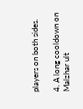players on both sides.

4. A long cooldown on Malzhar ult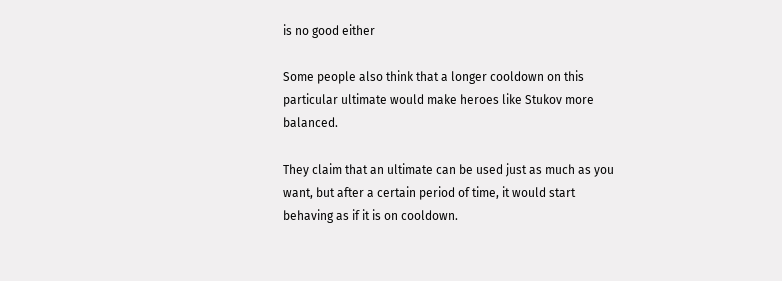is no good either

Some people also think that a longer cooldown on this particular ultimate would make heroes like Stukov more balanced.

They claim that an ultimate can be used just as much as you want, but after a certain period of time, it would start behaving as if it is on cooldown.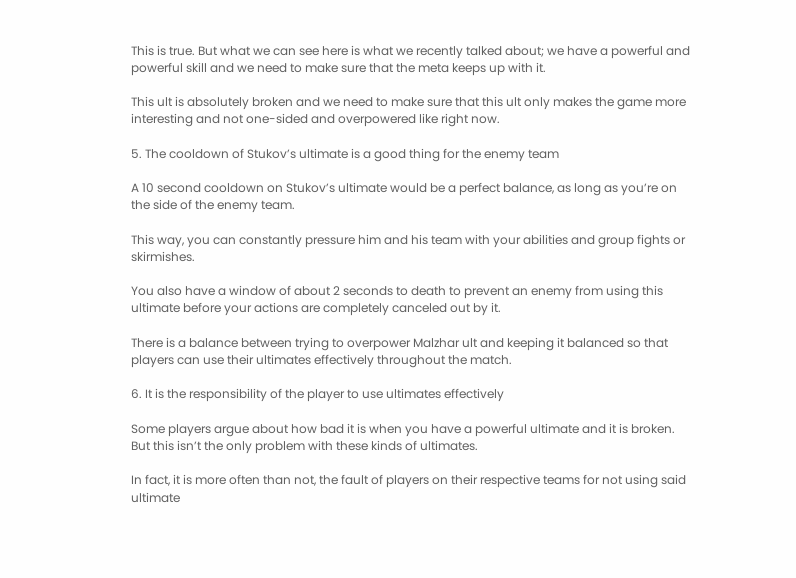This is true. But what we can see here is what we recently talked about; we have a powerful and powerful skill and we need to make sure that the meta keeps up with it.

This ult is absolutely broken and we need to make sure that this ult only makes the game more interesting and not one-sided and overpowered like right now.

5. The cooldown of Stukov’s ultimate is a good thing for the enemy team

A 10 second cooldown on Stukov’s ultimate would be a perfect balance, as long as you’re on the side of the enemy team.

This way, you can constantly pressure him and his team with your abilities and group fights or skirmishes.

You also have a window of about 2 seconds to death to prevent an enemy from using this ultimate before your actions are completely canceled out by it.

There is a balance between trying to overpower Malzhar ult and keeping it balanced so that players can use their ultimates effectively throughout the match.

6. It is the responsibility of the player to use ultimates effectively

Some players argue about how bad it is when you have a powerful ultimate and it is broken. But this isn’t the only problem with these kinds of ultimates.

In fact, it is more often than not, the fault of players on their respective teams for not using said ultimate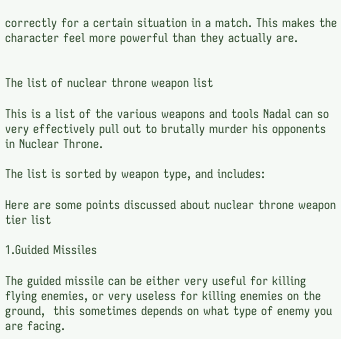correctly for a certain situation in a match. This makes the character feel more powerful than they actually are.


The list of nuclear throne weapon list

This is a list of the various weapons and tools Nadal can so very effectively pull out to brutally murder his opponents in Nuclear Throne.

The list is sorted by weapon type, and includes:

Here are some points discussed about nuclear throne weapon tier list

1.Guided Missiles

The guided missile can be either very useful for killing flying enemies, or very useless for killing enemies on the ground,  this sometimes depends on what type of enemy you are facing.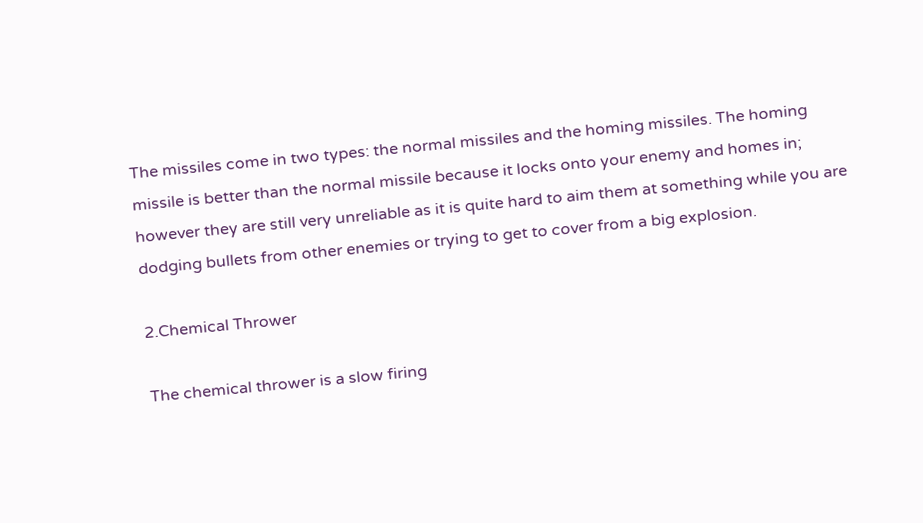The missiles come in two types: the normal missiles and the homing missiles. The homing missile is better than the normal missile because it locks onto your enemy and homes in; however they are still very unreliable as it is quite hard to aim them at something while you are dodging bullets from other enemies or trying to get to cover from a big explosion.

2.Chemical Thrower

The chemical thrower is a slow firing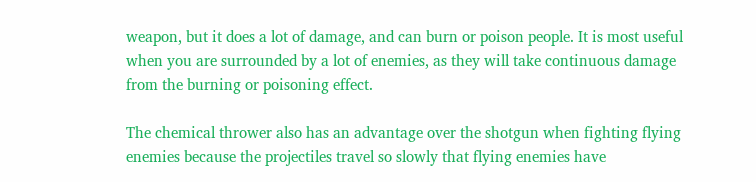weapon, but it does a lot of damage, and can burn or poison people. It is most useful when you are surrounded by a lot of enemies, as they will take continuous damage from the burning or poisoning effect.

The chemical thrower also has an advantage over the shotgun when fighting flying enemies because the projectiles travel so slowly that flying enemies have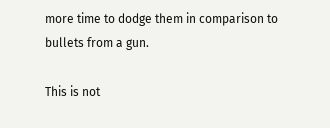more time to dodge them in comparison to bullets from a gun.

This is not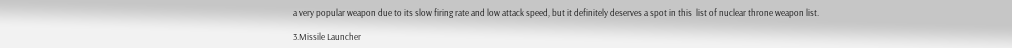a very popular weapon due to its slow firing rate and low attack speed, but it definitely deserves a spot in this  list of nuclear throne weapon list.

3.Missile Launcher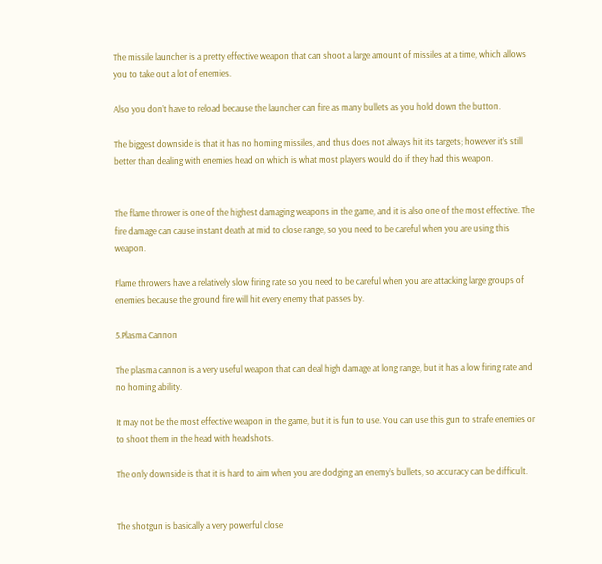The missile launcher is a pretty effective weapon that can shoot a large amount of missiles at a time, which allows you to take out a lot of enemies.

Also you don’t have to reload because the launcher can fire as many bullets as you hold down the button.

The biggest downside is that it has no homing missiles, and thus does not always hit its targets; however it’s still better than dealing with enemies head on which is what most players would do if they had this weapon.


The flame thrower is one of the highest damaging weapons in the game, and it is also one of the most effective. The fire damage can cause instant death at mid to close range, so you need to be careful when you are using this weapon.

Flame throwers have a relatively slow firing rate so you need to be careful when you are attacking large groups of enemies because the ground fire will hit every enemy that passes by.

5.Plasma Cannon

The plasma cannon is a very useful weapon that can deal high damage at long range, but it has a low firing rate and no homing ability.

It may not be the most effective weapon in the game, but it is fun to use. You can use this gun to strafe enemies or to shoot them in the head with headshots.

The only downside is that it is hard to aim when you are dodging an enemy’s bullets, so accuracy can be difficult.


The shotgun is basically a very powerful close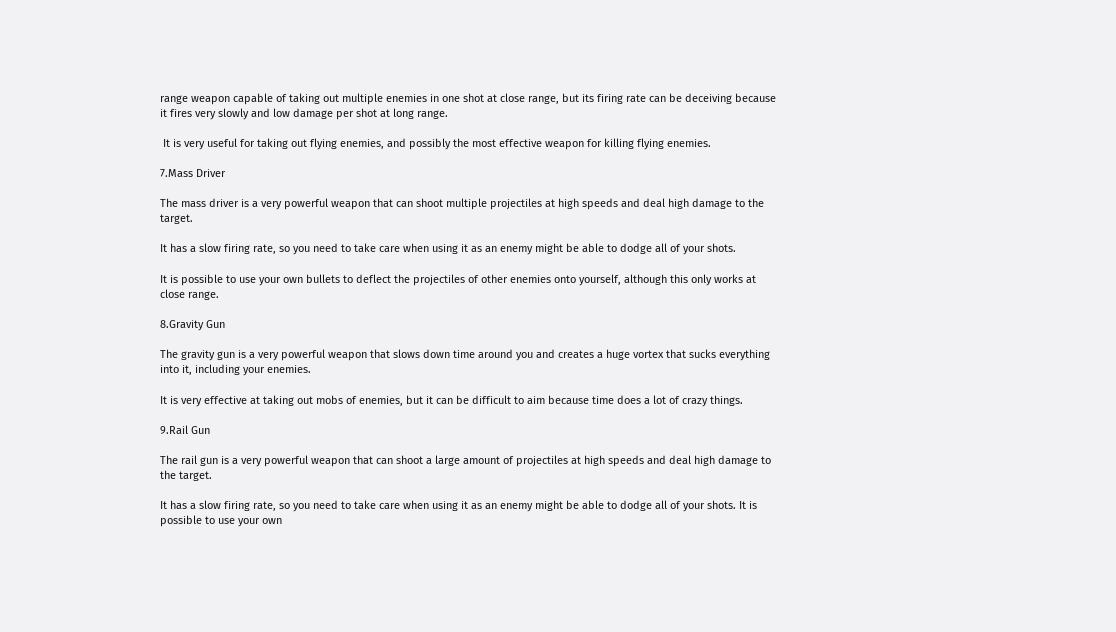range weapon capable of taking out multiple enemies in one shot at close range, but its firing rate can be deceiving because it fires very slowly and low damage per shot at long range.

 It is very useful for taking out flying enemies, and possibly the most effective weapon for killing flying enemies.

7.Mass Driver

The mass driver is a very powerful weapon that can shoot multiple projectiles at high speeds and deal high damage to the target.

It has a slow firing rate, so you need to take care when using it as an enemy might be able to dodge all of your shots.

It is possible to use your own bullets to deflect the projectiles of other enemies onto yourself, although this only works at close range.

8.Gravity Gun

The gravity gun is a very powerful weapon that slows down time around you and creates a huge vortex that sucks everything into it, including your enemies.

It is very effective at taking out mobs of enemies, but it can be difficult to aim because time does a lot of crazy things.

9.Rail Gun

The rail gun is a very powerful weapon that can shoot a large amount of projectiles at high speeds and deal high damage to the target.

It has a slow firing rate, so you need to take care when using it as an enemy might be able to dodge all of your shots. It is possible to use your own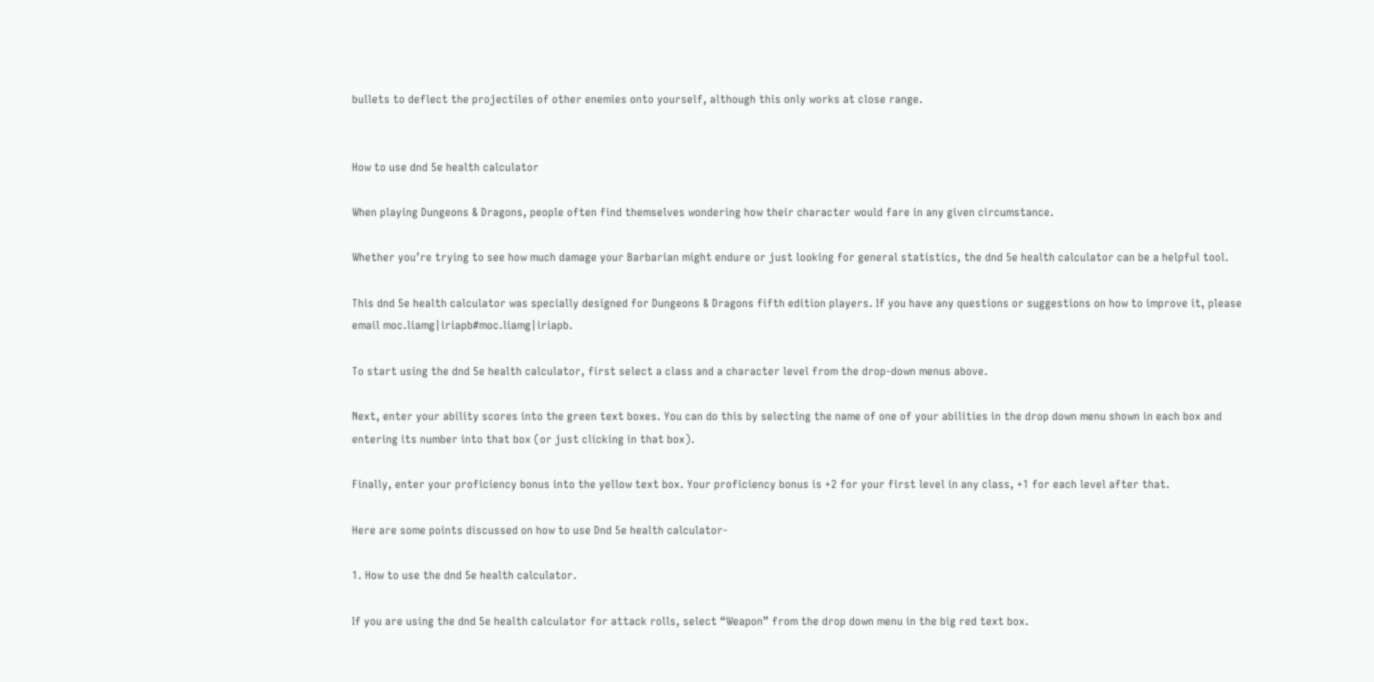bullets to deflect the projectiles of other enemies onto yourself, although this only works at close range.


How to use dnd 5e health calculator

When playing Dungeons & Dragons, people often find themselves wondering how their character would fare in any given circumstance.

Whether you’re trying to see how much damage your Barbarian might endure or just looking for general statistics, the dnd 5e health calculator can be a helpful tool.

This dnd 5e health calculator was specially designed for Dungeons & Dragons fifth edition players. If you have any questions or suggestions on how to improve it, please email moc.liamg|iriapb#moc.liamg|iriapb.

To start using the dnd 5e health calculator, first select a class and a character level from the drop-down menus above.

Next, enter your ability scores into the green text boxes. You can do this by selecting the name of one of your abilities in the drop down menu shown in each box and entering its number into that box (or just clicking in that box).

Finally, enter your proficiency bonus into the yellow text box. Your proficiency bonus is +2 for your first level in any class, +1 for each level after that.

Here are some points discussed on how to use Dnd 5e health calculator-

1. How to use the dnd 5e health calculator.

If you are using the dnd 5e health calculator for attack rolls, select “Weapon” from the drop down menu in the big red text box.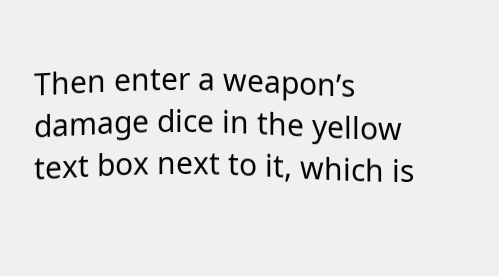Then enter a weapon’s damage dice in the yellow text box next to it, which is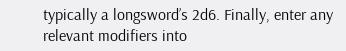typically a longsword’s 2d6. Finally, enter any relevant modifiers into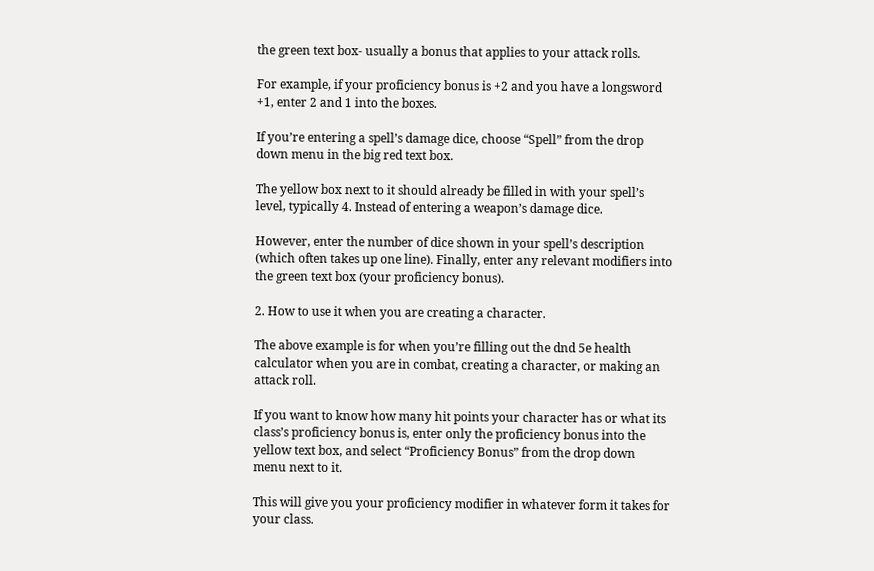the green text box- usually a bonus that applies to your attack rolls.

For example, if your proficiency bonus is +2 and you have a longsword +1, enter 2 and 1 into the boxes.

If you’re entering a spell’s damage dice, choose “Spell” from the drop down menu in the big red text box.

The yellow box next to it should already be filled in with your spell’s level, typically 4. Instead of entering a weapon’s damage dice.

However, enter the number of dice shown in your spell’s description (which often takes up one line). Finally, enter any relevant modifiers into the green text box (your proficiency bonus).

2. How to use it when you are creating a character.

The above example is for when you’re filling out the dnd 5e health calculator when you are in combat, creating a character, or making an attack roll.

If you want to know how many hit points your character has or what its class’s proficiency bonus is, enter only the proficiency bonus into the yellow text box, and select “Proficiency Bonus” from the drop down menu next to it.

This will give you your proficiency modifier in whatever form it takes for your class.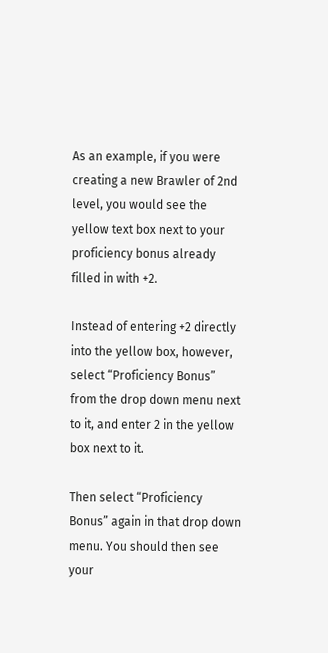As an example, if you were creating a new Brawler of 2nd level, you would see the yellow text box next to your proficiency bonus already filled in with +2.

Instead of entering +2 directly into the yellow box, however, select “Proficiency Bonus” from the drop down menu next to it, and enter 2 in the yellow box next to it.

Then select “Proficiency Bonus” again in that drop down menu. You should then see your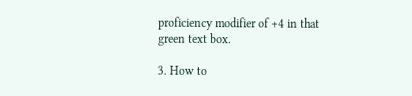proficiency modifier of +4 in that green text box.

3. How to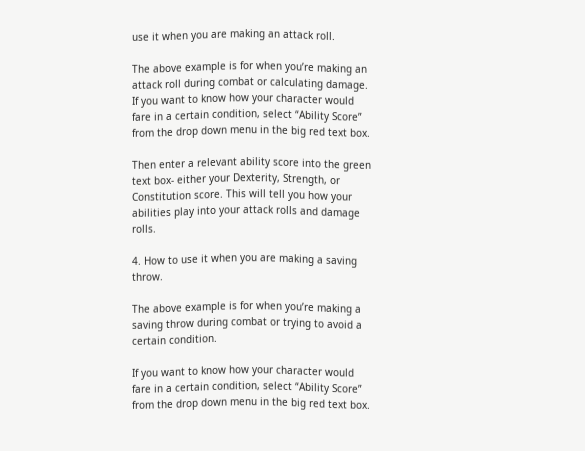use it when you are making an attack roll.

The above example is for when you’re making an attack roll during combat or calculating damage. If you want to know how your character would fare in a certain condition, select “Ability Score” from the drop down menu in the big red text box.

Then enter a relevant ability score into the green text box- either your Dexterity, Strength, or Constitution score. This will tell you how your abilities play into your attack rolls and damage rolls.

4. How to use it when you are making a saving throw.

The above example is for when you’re making a saving throw during combat or trying to avoid a certain condition.

If you want to know how your character would fare in a certain condition, select “Ability Score” from the drop down menu in the big red text box.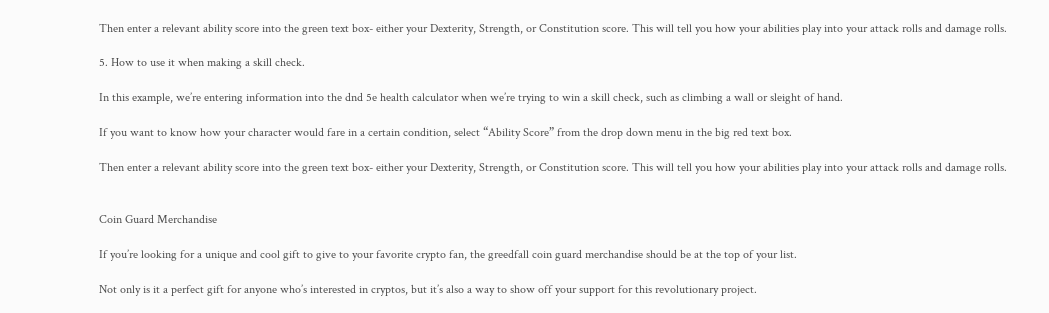Then enter a relevant ability score into the green text box- either your Dexterity, Strength, or Constitution score. This will tell you how your abilities play into your attack rolls and damage rolls.

5. How to use it when making a skill check.

In this example, we’re entering information into the dnd 5e health calculator when we’re trying to win a skill check, such as climbing a wall or sleight of hand.

If you want to know how your character would fare in a certain condition, select “Ability Score” from the drop down menu in the big red text box.

Then enter a relevant ability score into the green text box- either your Dexterity, Strength, or Constitution score. This will tell you how your abilities play into your attack rolls and damage rolls.


Coin Guard Merchandise

If you’re looking for a unique and cool gift to give to your favorite crypto fan, the greedfall coin guard merchandise should be at the top of your list.

Not only is it a perfect gift for anyone who’s interested in cryptos, but it’s also a way to show off your support for this revolutionary project.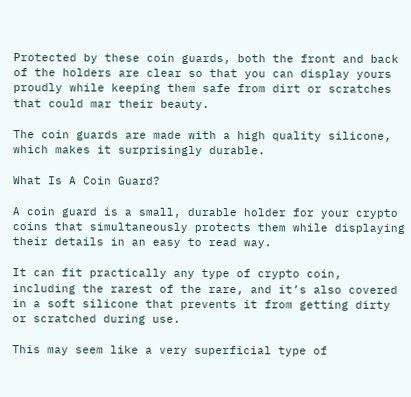Protected by these coin guards, both the front and back of the holders are clear so that you can display yours proudly while keeping them safe from dirt or scratches that could mar their beauty.

The coin guards are made with a high quality silicone, which makes it surprisingly durable.

What Is A Coin Guard?

A coin guard is a small, durable holder for your crypto coins that simultaneously protects them while displaying their details in an easy to read way.

It can fit practically any type of crypto coin, including the rarest of the rare, and it’s also covered in a soft silicone that prevents it from getting dirty or scratched during use.

This may seem like a very superficial type of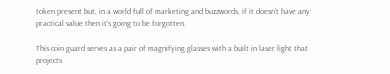token present but, in a world full of marketing and buzzwords, if it doesn’t have any practical value then it’s going to be forgotten.

This coin guard serves as a pair of magnifying glasses with a built in laser light that projects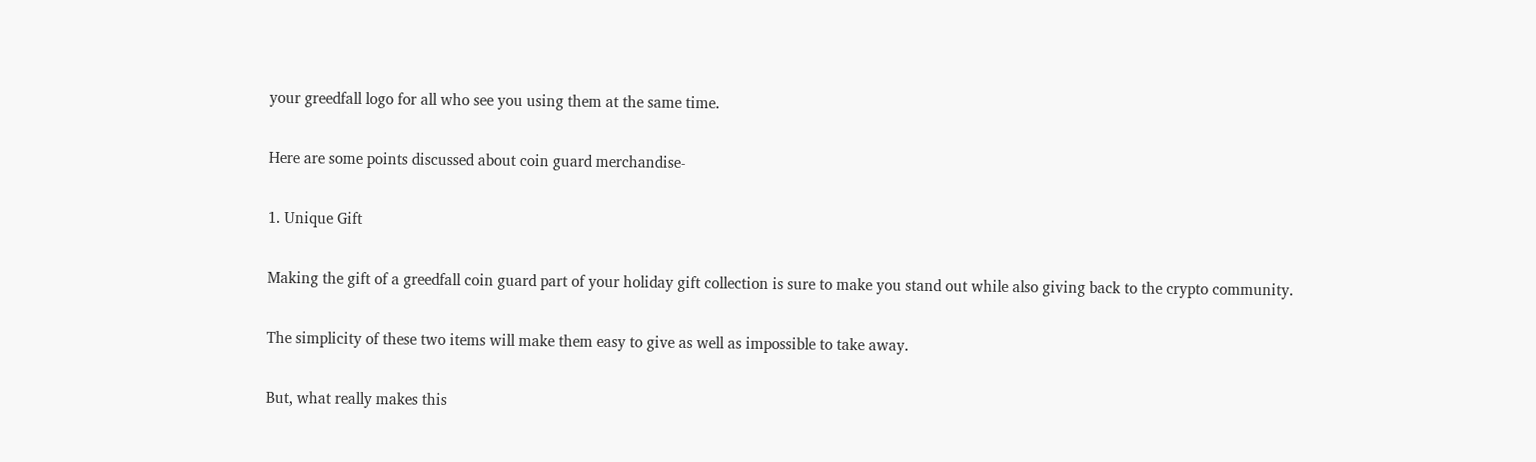your greedfall logo for all who see you using them at the same time.

Here are some points discussed about coin guard merchandise-

1. Unique Gift

Making the gift of a greedfall coin guard part of your holiday gift collection is sure to make you stand out while also giving back to the crypto community.

The simplicity of these two items will make them easy to give as well as impossible to take away.

But, what really makes this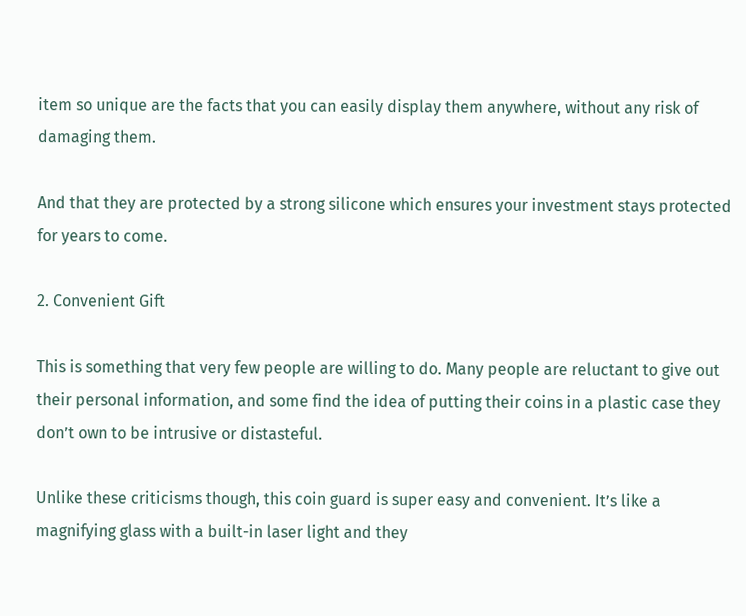item so unique are the facts that you can easily display them anywhere, without any risk of damaging them.

And that they are protected by a strong silicone which ensures your investment stays protected for years to come.

2. Convenient Gift

This is something that very few people are willing to do. Many people are reluctant to give out their personal information, and some find the idea of putting their coins in a plastic case they don’t own to be intrusive or distasteful.

Unlike these criticisms though, this coin guard is super easy and convenient. It’s like a magnifying glass with a built-in laser light and they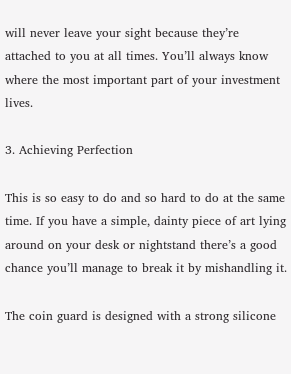will never leave your sight because they’re attached to you at all times. You’ll always know where the most important part of your investment lives.

3. Achieving Perfection

This is so easy to do and so hard to do at the same time. If you have a simple, dainty piece of art lying around on your desk or nightstand there’s a good chance you’ll manage to break it by mishandling it.

The coin guard is designed with a strong silicone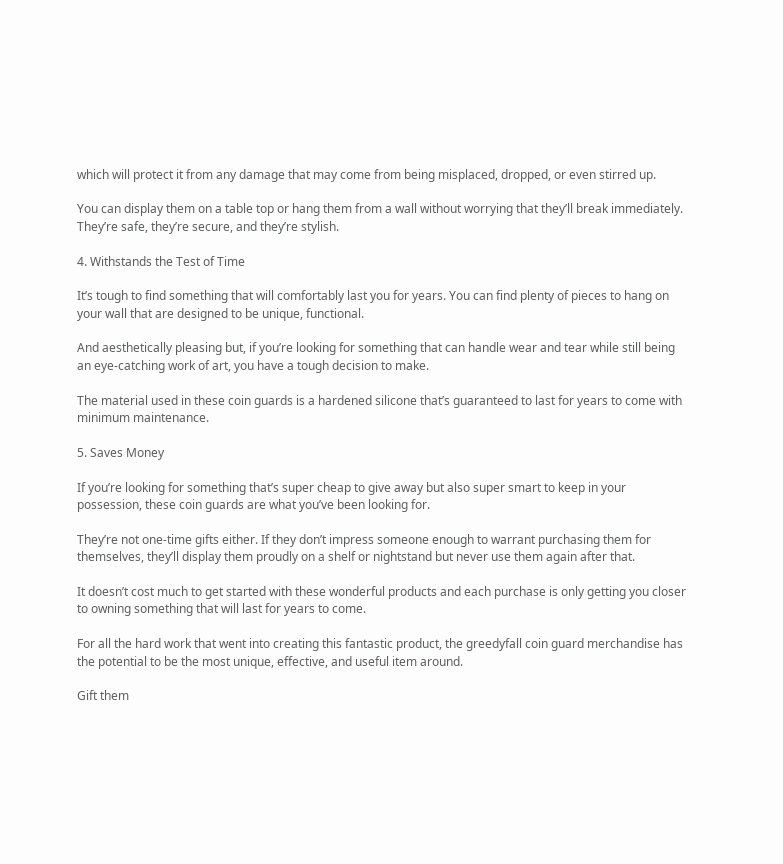which will protect it from any damage that may come from being misplaced, dropped, or even stirred up.

You can display them on a table top or hang them from a wall without worrying that they’ll break immediately. They’re safe, they’re secure, and they’re stylish.

4. Withstands the Test of Time

It’s tough to find something that will comfortably last you for years. You can find plenty of pieces to hang on your wall that are designed to be unique, functional.

And aesthetically pleasing but, if you’re looking for something that can handle wear and tear while still being an eye-catching work of art, you have a tough decision to make.

The material used in these coin guards is a hardened silicone that’s guaranteed to last for years to come with minimum maintenance.

5. Saves Money

If you’re looking for something that’s super cheap to give away but also super smart to keep in your possession, these coin guards are what you’ve been looking for.

They’re not one-time gifts either. If they don’t impress someone enough to warrant purchasing them for themselves, they’ll display them proudly on a shelf or nightstand but never use them again after that.

It doesn’t cost much to get started with these wonderful products and each purchase is only getting you closer to owning something that will last for years to come.

For all the hard work that went into creating this fantastic product, the greedyfall coin guard merchandise has the potential to be the most unique, effective, and useful item around.

Gift them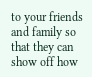to your friends and family so that they can show off how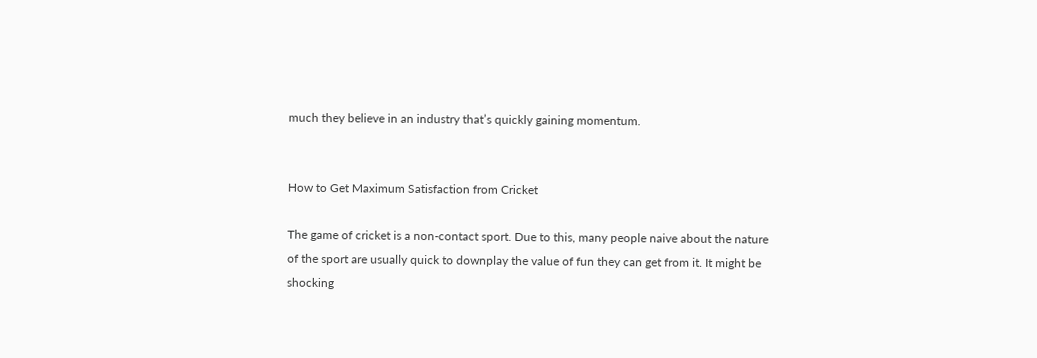much they believe in an industry that’s quickly gaining momentum.


How to Get Maximum Satisfaction from Cricket

The game of cricket is a non-contact sport. Due to this, many people naive about the nature of the sport are usually quick to downplay the value of fun they can get from it. It might be shocking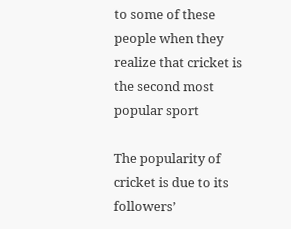to some of these people when they realize that cricket is the second most popular sport

The popularity of cricket is due to its followers’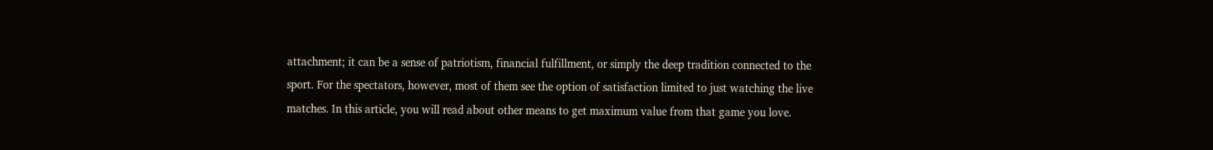attachment; it can be a sense of patriotism, financial fulfillment, or simply the deep tradition connected to the sport. For the spectators, however, most of them see the option of satisfaction limited to just watching the live matches. In this article, you will read about other means to get maximum value from that game you love.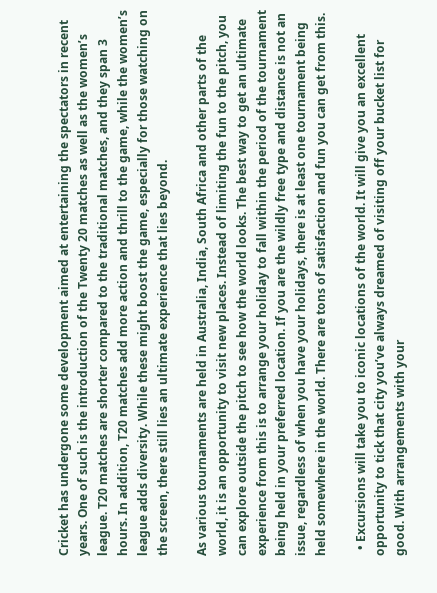Cricket has undergone some development aimed at entertaining the spectators in recent years. One of such is the introduction of the Twenty 20 matches as well as the women’s league. T20 matches are shorter compared to the traditional matches, and they span 3 hours. In addition, T20 matches add more action and thrill to the game, while the women’s league adds diversity. While these might boost the game, especially for those watching on the screen, there still lies an ultimate experience that lies beyond.

As various tournaments are held in Australia, India, South Africa and other parts of the world, it is an opportunity to visit new places. Instead of limiting the fun to the pitch, you can explore outside the pitch to see how the world looks. The best way to get an ultimate experience from this is to arrange your holiday to fall within the period of the tournament being held in your preferred location. If you are the wildly free type and distance is not an issue, regardless of when you have your holidays, there is at least one tournament being held somewhere in the world. There are tons of satisfaction and fun you can get from this.

  • Excursions will take you to iconic locations of the world. It will give you an excellent opportunity to tick that city you’ve always dreamed of visiting off your bucket list for good. With arrangements with your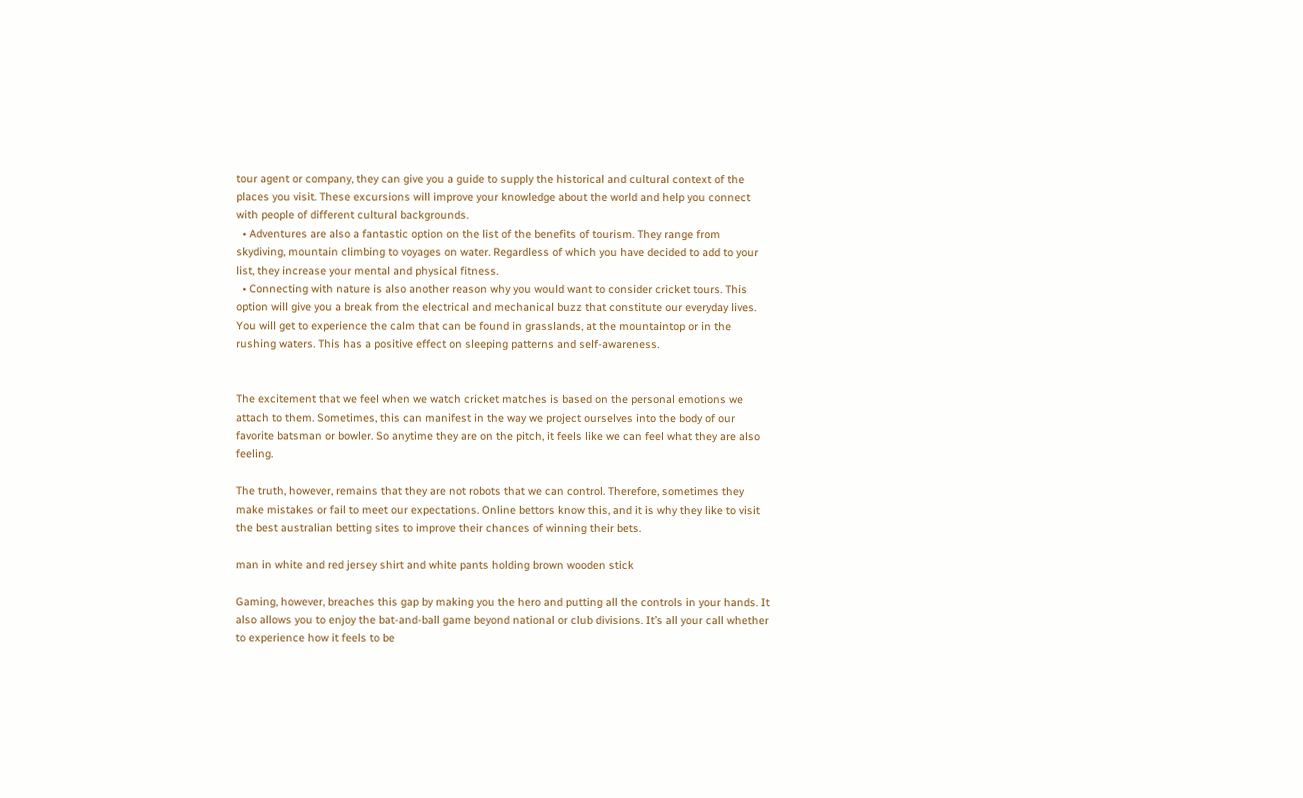tour agent or company, they can give you a guide to supply the historical and cultural context of the places you visit. These excursions will improve your knowledge about the world and help you connect with people of different cultural backgrounds.
  • Adventures are also a fantastic option on the list of the benefits of tourism. They range from skydiving, mountain climbing to voyages on water. Regardless of which you have decided to add to your list, they increase your mental and physical fitness.
  • Connecting with nature is also another reason why you would want to consider cricket tours. This option will give you a break from the electrical and mechanical buzz that constitute our everyday lives. You will get to experience the calm that can be found in grasslands, at the mountaintop or in the rushing waters. This has a positive effect on sleeping patterns and self-awareness.


The excitement that we feel when we watch cricket matches is based on the personal emotions we attach to them. Sometimes, this can manifest in the way we project ourselves into the body of our favorite batsman or bowler. So anytime they are on the pitch, it feels like we can feel what they are also feeling.

The truth, however, remains that they are not robots that we can control. Therefore, sometimes they make mistakes or fail to meet our expectations. Online bettors know this, and it is why they like to visit the best australian betting sites to improve their chances of winning their bets.

man in white and red jersey shirt and white pants holding brown wooden stick

Gaming, however, breaches this gap by making you the hero and putting all the controls in your hands. It also allows you to enjoy the bat-and-ball game beyond national or club divisions. It’s all your call whether to experience how it feels to be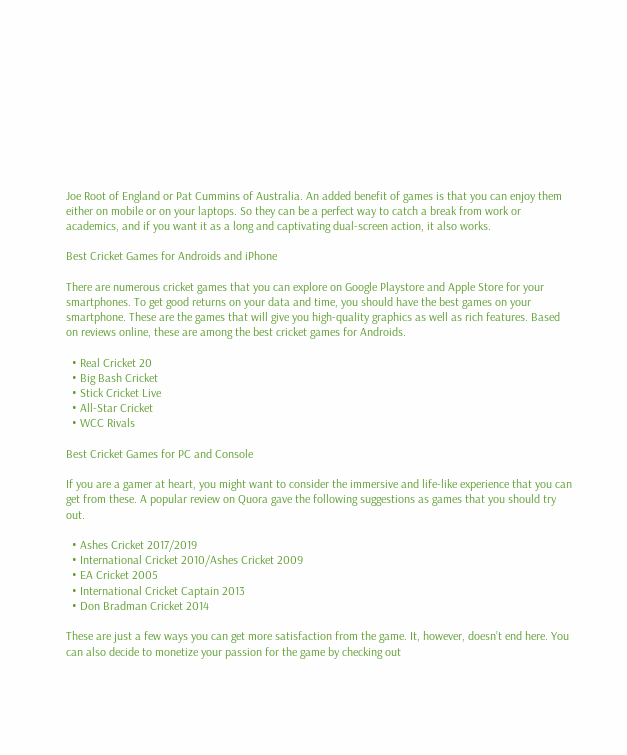Joe Root of England or Pat Cummins of Australia. An added benefit of games is that you can enjoy them either on mobile or on your laptops. So they can be a perfect way to catch a break from work or academics, and if you want it as a long and captivating dual-screen action, it also works.

Best Cricket Games for Androids and iPhone

There are numerous cricket games that you can explore on Google Playstore and Apple Store for your smartphones. To get good returns on your data and time, you should have the best games on your smartphone. These are the games that will give you high-quality graphics as well as rich features. Based on reviews online, these are among the best cricket games for Androids.

  • Real Cricket 20
  • Big Bash Cricket
  • Stick Cricket Live
  • All-Star Cricket
  • WCC Rivals

Best Cricket Games for PC and Console

If you are a gamer at heart, you might want to consider the immersive and life-like experience that you can get from these. A popular review on Quora gave the following suggestions as games that you should try out.

  • Ashes Cricket 2017/2019
  • International Cricket 2010/Ashes Cricket 2009
  • EA Cricket 2005
  • International Cricket Captain 2013
  • Don Bradman Cricket 2014

These are just a few ways you can get more satisfaction from the game. It, however, doesn’t end here. You can also decide to monetize your passion for the game by checking out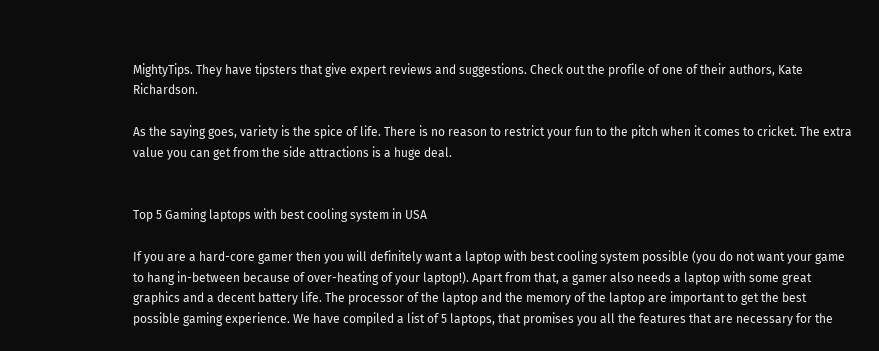MightyTips. They have tipsters that give expert reviews and suggestions. Check out the profile of one of their authors, Kate Richardson.

As the saying goes, variety is the spice of life. There is no reason to restrict your fun to the pitch when it comes to cricket. The extra value you can get from the side attractions is a huge deal.


Top 5 Gaming laptops with best cooling system in USA

If you are a hard-core gamer then you will definitely want a laptop with best cooling system possible (you do not want your game to hang in-between because of over-heating of your laptop!). Apart from that, a gamer also needs a laptop with some great graphics and a decent battery life. The processor of the laptop and the memory of the laptop are important to get the best possible gaming experience. We have compiled a list of 5 laptops, that promises you all the features that are necessary for the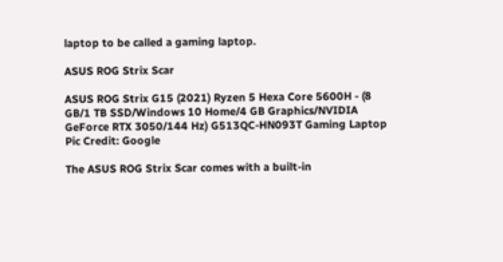laptop to be called a gaming laptop.

ASUS ROG Strix Scar

ASUS ROG Strix G15 (2021) Ryzen 5 Hexa Core 5600H - (8 GB/1 TB SSD/Windows 10 Home/4 GB Graphics/NVIDIA GeForce RTX 3050/144 Hz) G513QC-HN093T Gaming Laptop
Pic Credit: Google

The ASUS ROG Strix Scar comes with a built-in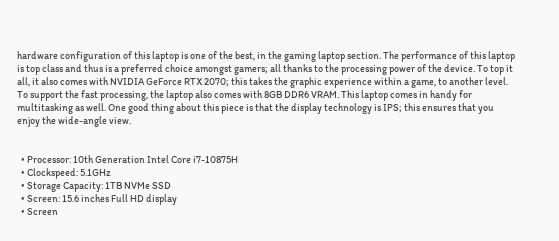hardware configuration of this laptop is one of the best, in the gaming laptop section. The performance of this laptop is top class and thus is a preferred choice amongst gamers; all thanks to the processing power of the device. To top it all, it also comes with NVIDIA GeForce RTX 2070; this takes the graphic experience within a game, to another level. To support the fast processing, the laptop also comes with 8GB DDR6 VRAM. This laptop comes in handy for multitasking as well. One good thing about this piece is that the display technology is IPS; this ensures that you enjoy the wide-angle view.


  • Processor: 10th Generation Intel Core i7-10875H
  • Clockspeed: 5.1GHz
  • Storage Capacity: 1TB NVMe SSD
  • Screen: 15.6 inches Full HD display
  • Screen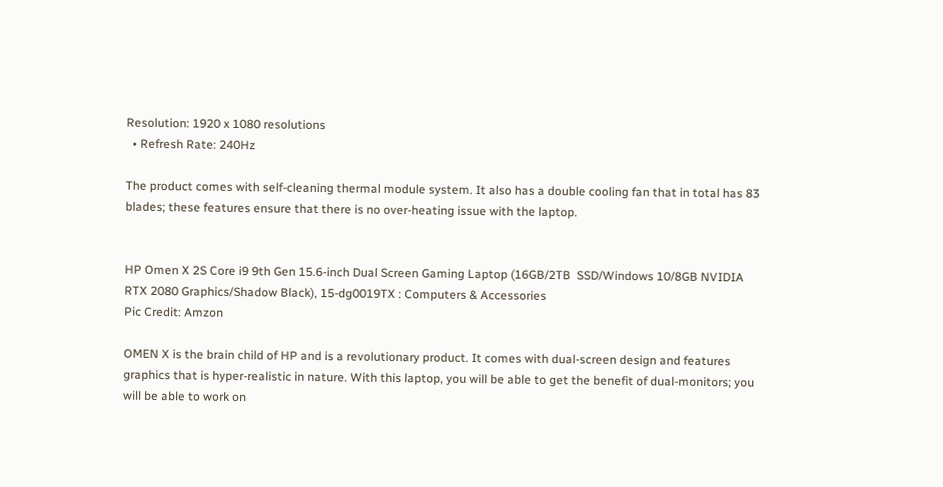Resolution: 1920 x 1080 resolutions
  • Refresh Rate: 240Hz

The product comes with self-cleaning thermal module system. It also has a double cooling fan that in total has 83 blades; these features ensure that there is no over-heating issue with the laptop.


HP Omen X 2S Core i9 9th Gen 15.6-inch Dual Screen Gaming Laptop (16GB/2TB  SSD/Windows 10/8GB NVIDIA RTX 2080 Graphics/Shadow Black), 15-dg0019TX : Computers & Accessories
Pic Credit: Amzon

OMEN X is the brain child of HP and is a revolutionary product. It comes with dual-screen design and features graphics that is hyper-realistic in nature. With this laptop, you will be able to get the benefit of dual-monitors; you will be able to work on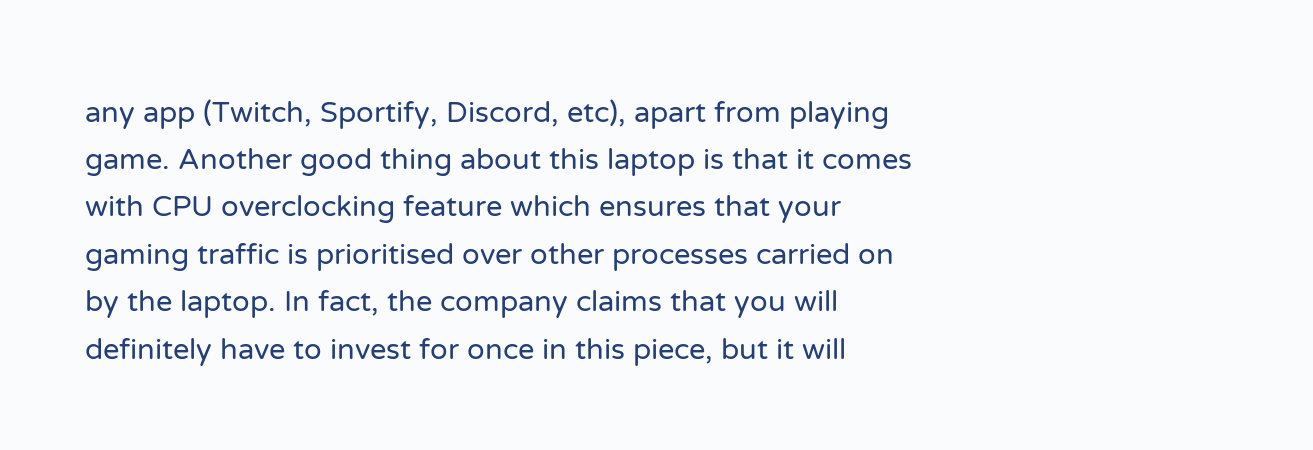any app (Twitch, Sportify, Discord, etc), apart from playing game. Another good thing about this laptop is that it comes with CPU overclocking feature which ensures that your gaming traffic is prioritised over other processes carried on by the laptop. In fact, the company claims that you will definitely have to invest for once in this piece, but it will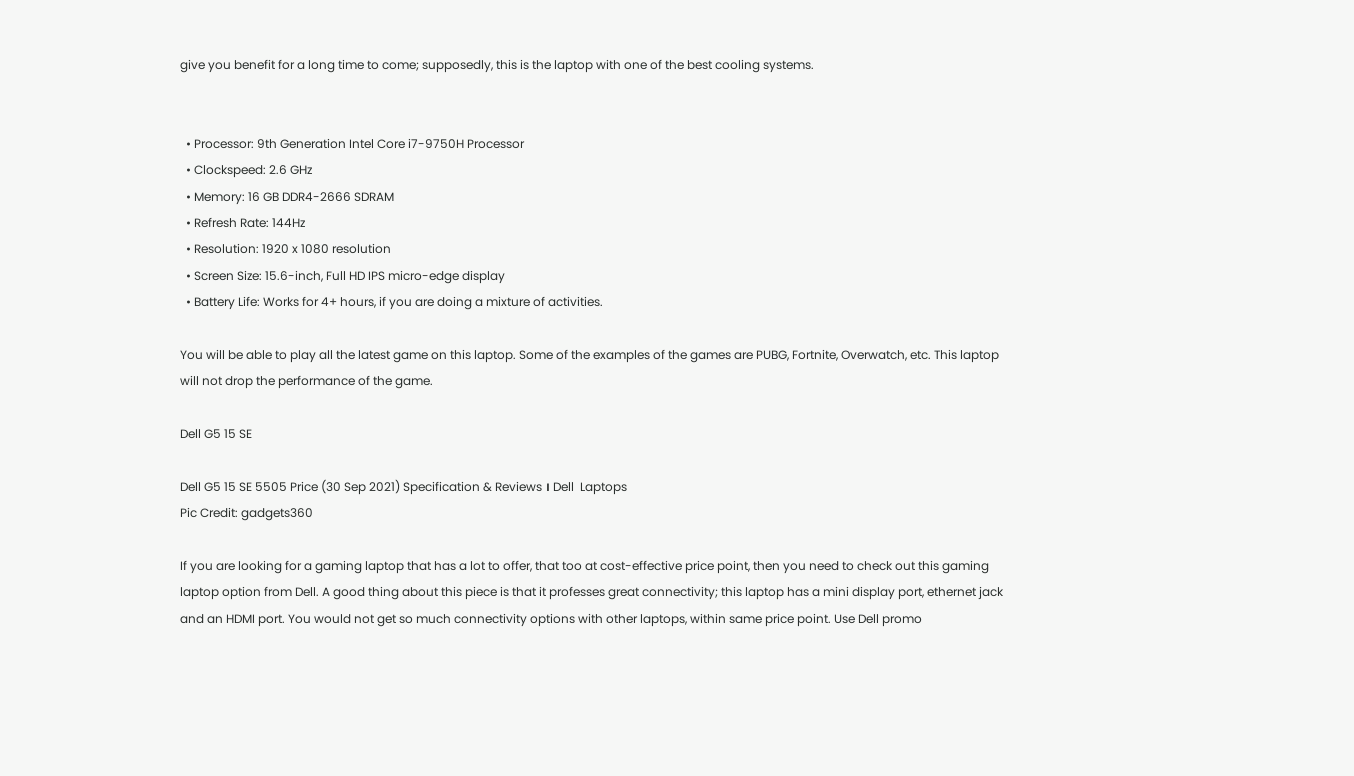give you benefit for a long time to come; supposedly, this is the laptop with one of the best cooling systems.


  • Processor: 9th Generation Intel Core i7-9750H Processor
  • Clockspeed: 2.6 GHz
  • Memory: 16 GB DDR4-2666 SDRAM
  • Refresh Rate: 144Hz
  • Resolution: 1920 x 1080 resolution
  • Screen Size: 15.6-inch, Full HD IPS micro-edge display
  • Battery Life: Works for 4+ hours, if you are doing a mixture of activities.

You will be able to play all the latest game on this laptop. Some of the examples of the games are PUBG, Fortnite, Overwatch, etc. This laptop will not drop the performance of the game.

Dell G5 15 SE

Dell G5 15 SE 5505 Price (30 Sep 2021) Specification & Reviews । Dell  Laptops
Pic Credit: gadgets360

If you are looking for a gaming laptop that has a lot to offer, that too at cost-effective price point, then you need to check out this gaming laptop option from Dell. A good thing about this piece is that it professes great connectivity; this laptop has a mini display port, ethernet jack and an HDMI port. You would not get so much connectivity options with other laptops, within same price point. Use Dell promo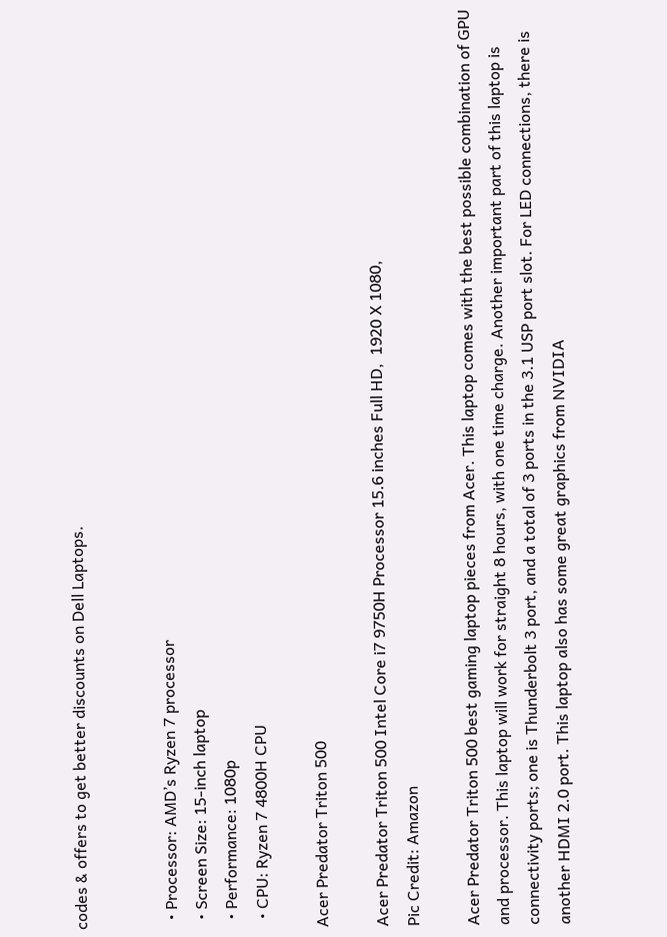codes & offers to get better discounts on Dell Laptops.


  • Processor: AMD’s Ryzen 7 processor
  • Screen Size: 15-inch laptop
  • Performance: 1080p
  • CPU: Ryzen 7 4800H CPU

Acer Predator Triton 500

Acer Predator Triton 500 Intel Core i7 9750H Processor 15.6 inches Full HD,  1920 X 1080,
Pic Credit: Amazon

Acer Predator Triton 500 best gaming laptop pieces from Acer. This laptop comes with the best possible combination of GPU and processor. This laptop will work for straight 8 hours, with one time charge. Another important part of this laptop is connectivity ports; one is Thunderbolt 3 port, and a total of 3 ports in the 3.1 USP port slot. For LED connections, there is another HDMI 2.0 port. This laptop also has some great graphics from NVIDIA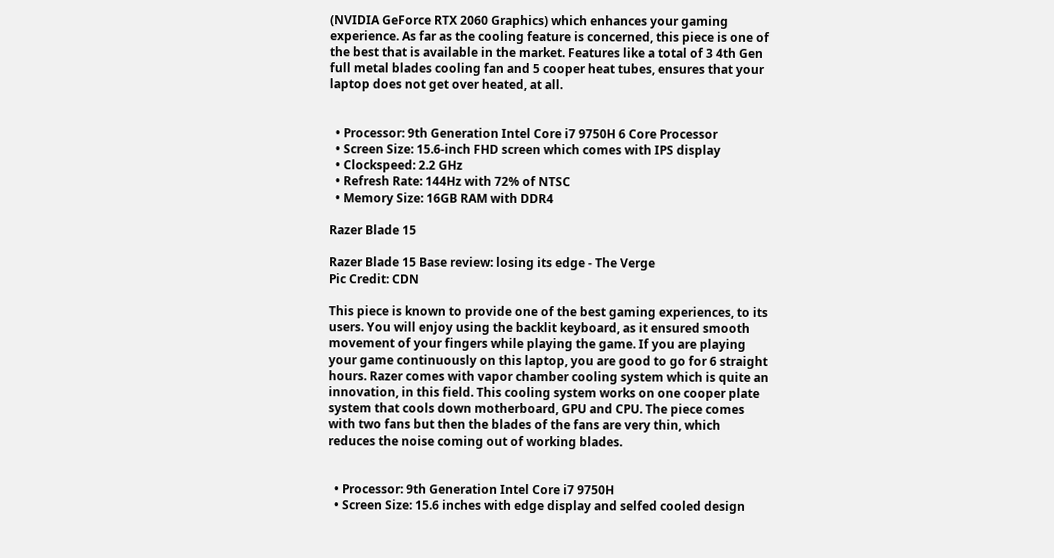(NVIDIA GeForce RTX 2060 Graphics) which enhances your gaming experience. As far as the cooling feature is concerned, this piece is one of the best that is available in the market. Features like a total of 3 4th Gen full metal blades cooling fan and 5 cooper heat tubes, ensures that your laptop does not get over heated, at all.


  • Processor: 9th Generation Intel Core i7 9750H 6 Core Processor
  • Screen Size: 15.6-inch FHD screen which comes with IPS display
  • Clockspeed: 2.2 GHz
  • Refresh Rate: 144Hz with 72% of NTSC
  • Memory Size: 16GB RAM with DDR4

Razer Blade 15

Razer Blade 15 Base review: losing its edge - The Verge
Pic Credit: CDN

This piece is known to provide one of the best gaming experiences, to its users. You will enjoy using the backlit keyboard, as it ensured smooth movement of your fingers while playing the game. If you are playing your game continuously on this laptop, you are good to go for 6 straight hours. Razer comes with vapor chamber cooling system which is quite an innovation, in this field. This cooling system works on one cooper plate system that cools down motherboard, GPU and CPU. The piece comes with two fans but then the blades of the fans are very thin, which reduces the noise coming out of working blades.


  • Processor: 9th Generation Intel Core i7 9750H
  • Screen Size: 15.6 inches with edge display and selfed cooled design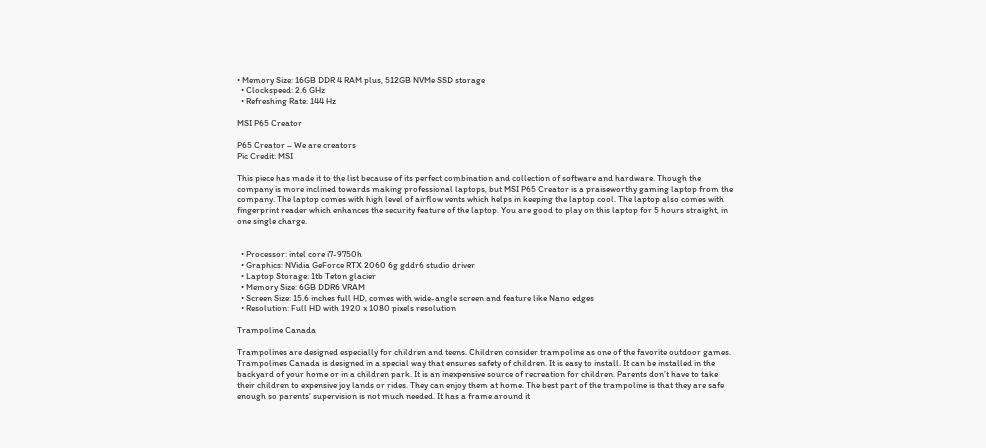• Memory Size: 16GB DDR 4 RAM plus, 512GB NVMe SSD storage
  • Clockspeed: 2.6 GHz
  • Refreshing Rate: 144 Hz

MSI P65 Creator

P65 Creator – We are creators
Pic Credit: MSI

This piece has made it to the list because of its perfect combination and collection of software and hardware. Though the company is more inclined towards making professional laptops, but MSI P65 Creator is a praiseworthy gaming laptop from the company. The laptop comes with high level of airflow vents which helps in keeping the laptop cool. The laptop also comes with fingerprint reader which enhances the security feature of the laptop. You are good to play on this laptop for 5 hours straight, in one single charge.


  • Processor: intel core i7-9750h
  • Graphics: NVidia GeForce RTX 2060 6g gddr6 studio driver
  • Laptop Storage: 1tb Teton glacier
  • Memory Size: 6GB DDR6 VRAM
  • Screen Size: 15.6 inches full HD, comes with wide-angle screen and feature like Nano edges
  • Resolution: Full HD with 1920 x 1080 pixels resolution

Trampoline Canada

Trampolines are designed especially for children and teens. Children consider trampoline as one of the favorite outdoor games. Trampolines Canada is designed in a special way that ensures safety of children. It is easy to install. It can be installed in the backyard of your home or in a children park. It is an inexpensive source of recreation for children. Parents don’t have to take their children to expensive joy lands or rides. They can enjoy them at home. The best part of the trampoline is that they are safe enough so parents’ supervision is not much needed. It has a frame around it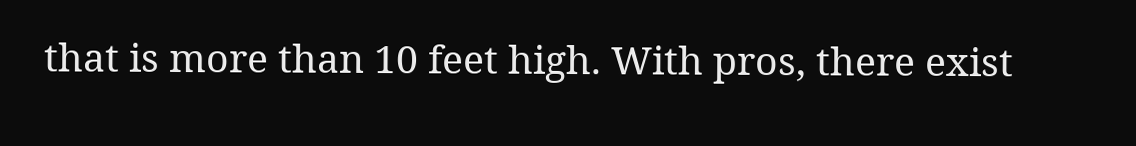that is more than 10 feet high. With pros, there exist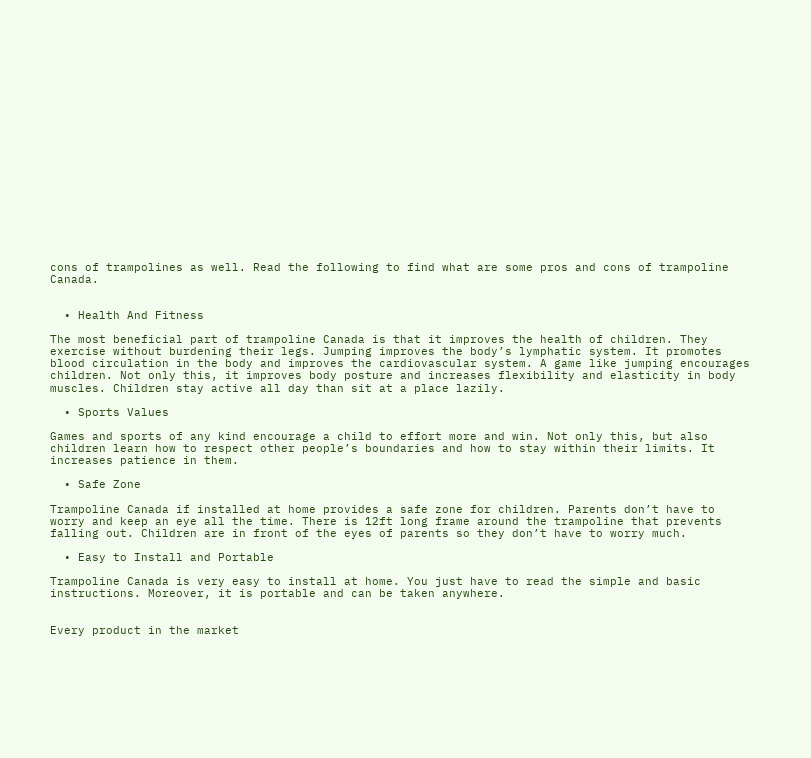cons of trampolines as well. Read the following to find what are some pros and cons of trampoline Canada.


  • Health And Fitness

The most beneficial part of trampoline Canada is that it improves the health of children. They exercise without burdening their legs. Jumping improves the body’s lymphatic system. It promotes blood circulation in the body and improves the cardiovascular system. A game like jumping encourages children. Not only this, it improves body posture and increases flexibility and elasticity in body muscles. Children stay active all day than sit at a place lazily.

  • Sports Values

Games and sports of any kind encourage a child to effort more and win. Not only this, but also children learn how to respect other people’s boundaries and how to stay within their limits. It increases patience in them.

  • Safe Zone

Trampoline Canada if installed at home provides a safe zone for children. Parents don’t have to worry and keep an eye all the time. There is 12ft long frame around the trampoline that prevents falling out. Children are in front of the eyes of parents so they don’t have to worry much.

  • Easy to Install and Portable

Trampoline Canada is very easy to install at home. You just have to read the simple and basic instructions. Moreover, it is portable and can be taken anywhere.


Every product in the market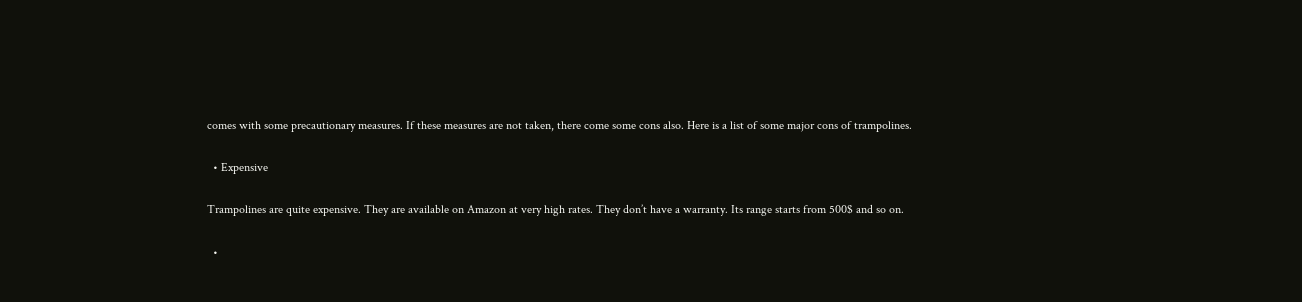comes with some precautionary measures. If these measures are not taken, there come some cons also. Here is a list of some major cons of trampolines.

  • Expensive

Trampolines are quite expensive. They are available on Amazon at very high rates. They don’t have a warranty. Its range starts from 500$ and so on.

  •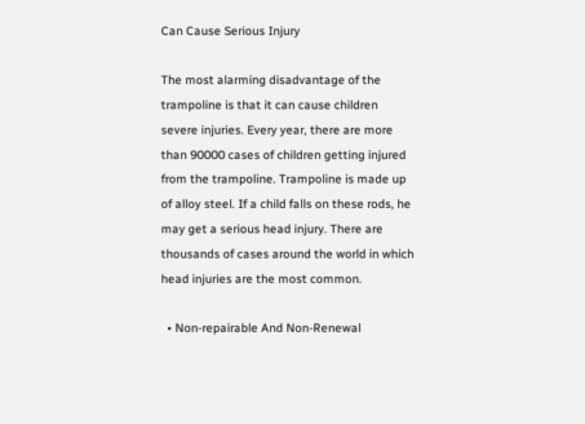Can Cause Serious Injury

The most alarming disadvantage of the trampoline is that it can cause children severe injuries. Every year, there are more than 90000 cases of children getting injured from the trampoline. Trampoline is made up of alloy steel. If a child falls on these rods, he may get a serious head injury. There are thousands of cases around the world in which head injuries are the most common.

  • Non-repairable And Non-Renewal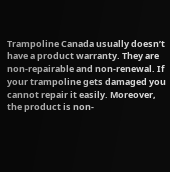Trampoline Canada usually doesn’t have a product warranty. They are non-repairable and non-renewal. If your trampoline gets damaged you cannot repair it easily. Moreover, the product is non-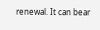renewal. It can bear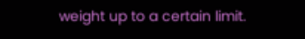weight up to a certain limit.